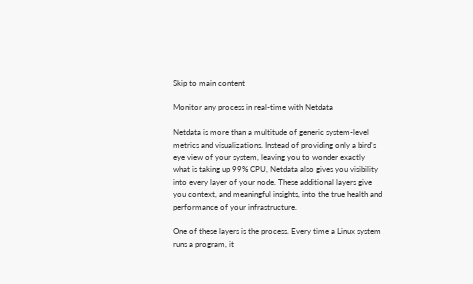Skip to main content

Monitor any process in real-time with Netdata

Netdata is more than a multitude of generic system-level metrics and visualizations. Instead of providing only a bird's eye view of your system, leaving you to wonder exactly what is taking up 99% CPU, Netdata also gives you visibility into every layer of your node. These additional layers give you context, and meaningful insights, into the true health and performance of your infrastructure.

One of these layers is the process. Every time a Linux system runs a program, it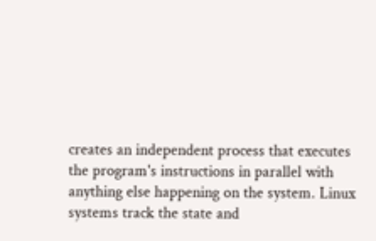creates an independent process that executes the program's instructions in parallel with anything else happening on the system. Linux systems track the state and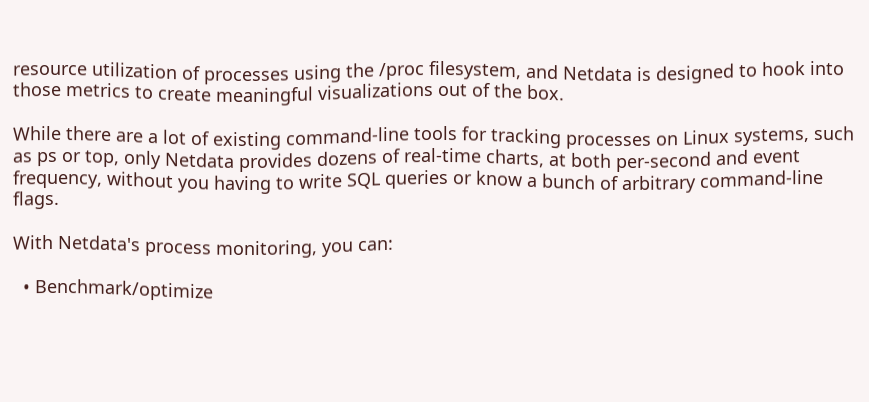resource utilization of processes using the /proc filesystem, and Netdata is designed to hook into those metrics to create meaningful visualizations out of the box.

While there are a lot of existing command-line tools for tracking processes on Linux systems, such as ps or top, only Netdata provides dozens of real-time charts, at both per-second and event frequency, without you having to write SQL queries or know a bunch of arbitrary command-line flags.

With Netdata's process monitoring, you can:

  • Benchmark/optimize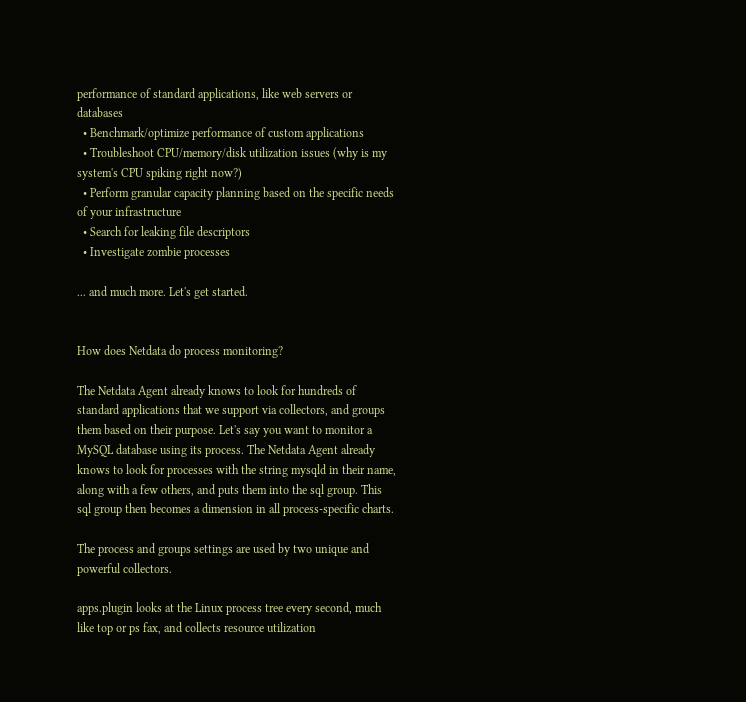performance of standard applications, like web servers or databases
  • Benchmark/optimize performance of custom applications
  • Troubleshoot CPU/memory/disk utilization issues (why is my system's CPU spiking right now?)
  • Perform granular capacity planning based on the specific needs of your infrastructure
  • Search for leaking file descriptors
  • Investigate zombie processes

... and much more. Let's get started.


How does Netdata do process monitoring?

The Netdata Agent already knows to look for hundreds of standard applications that we support via collectors, and groups them based on their purpose. Let's say you want to monitor a MySQL database using its process. The Netdata Agent already knows to look for processes with the string mysqld in their name, along with a few others, and puts them into the sql group. This sql group then becomes a dimension in all process-specific charts.

The process and groups settings are used by two unique and powerful collectors.

apps.plugin looks at the Linux process tree every second, much like top or ps fax, and collects resource utilization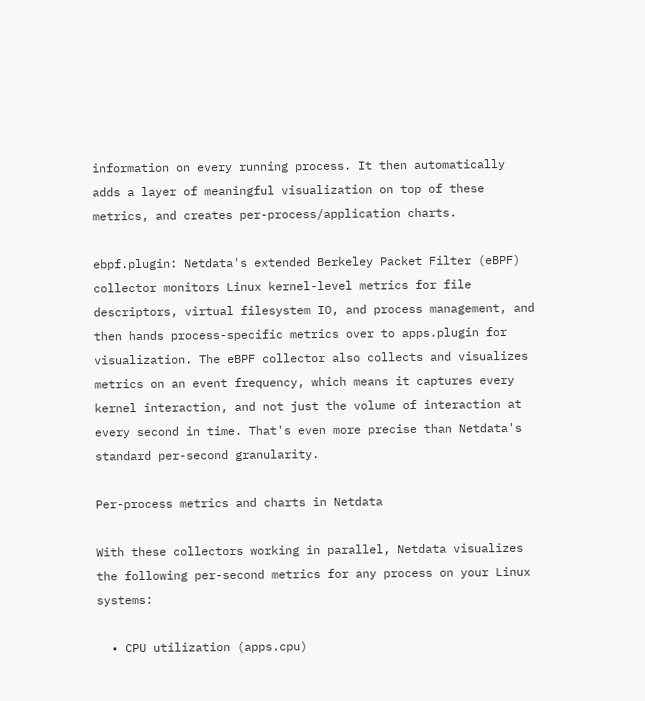information on every running process. It then automatically adds a layer of meaningful visualization on top of these metrics, and creates per-process/application charts.

ebpf.plugin: Netdata's extended Berkeley Packet Filter (eBPF) collector monitors Linux kernel-level metrics for file descriptors, virtual filesystem IO, and process management, and then hands process-specific metrics over to apps.plugin for visualization. The eBPF collector also collects and visualizes metrics on an event frequency, which means it captures every kernel interaction, and not just the volume of interaction at every second in time. That's even more precise than Netdata's standard per-second granularity.

Per-process metrics and charts in Netdata

With these collectors working in parallel, Netdata visualizes the following per-second metrics for any process on your Linux systems:

  • CPU utilization (apps.cpu)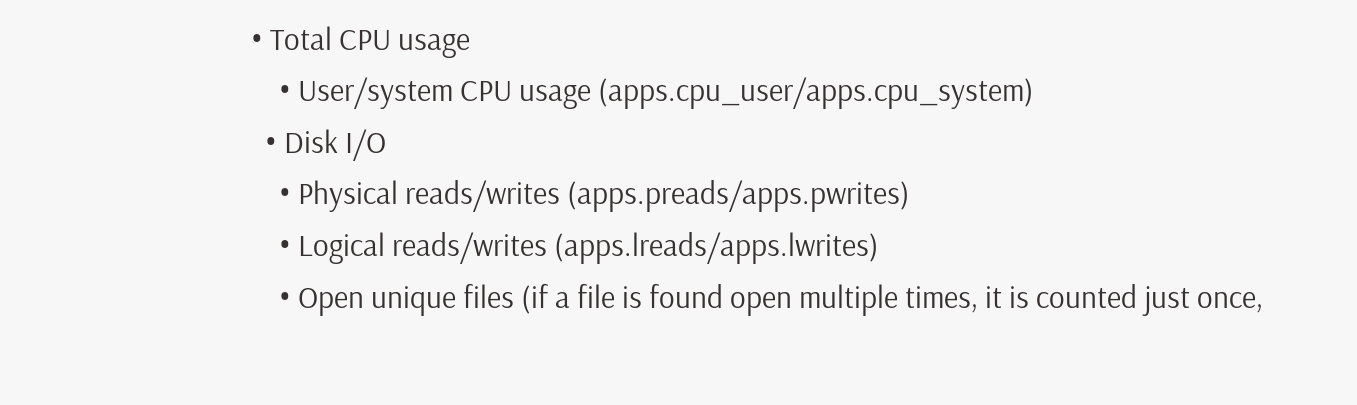• Total CPU usage
    • User/system CPU usage (apps.cpu_user/apps.cpu_system)
  • Disk I/O
    • Physical reads/writes (apps.preads/apps.pwrites)
    • Logical reads/writes (apps.lreads/apps.lwrites)
    • Open unique files (if a file is found open multiple times, it is counted just once,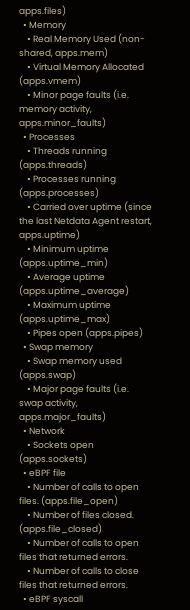apps.files)
  • Memory
    • Real Memory Used (non-shared, apps.mem)
    • Virtual Memory Allocated (apps.vmem)
    • Minor page faults (i.e. memory activity, apps.minor_faults)
  • Processes
    • Threads running (apps.threads)
    • Processes running (apps.processes)
    • Carried over uptime (since the last Netdata Agent restart, apps.uptime)
    • Minimum uptime (apps.uptime_min)
    • Average uptime (apps.uptime_average)
    • Maximum uptime (apps.uptime_max)
    • Pipes open (apps.pipes)
  • Swap memory
    • Swap memory used (apps.swap)
    • Major page faults (i.e. swap activity, apps.major_faults)
  • Network
    • Sockets open (apps.sockets)
  • eBPF file
    • Number of calls to open files. (apps.file_open)
    • Number of files closed. (apps.file_closed)
    • Number of calls to open files that returned errors.
    • Number of calls to close files that returned errors.
  • eBPF syscall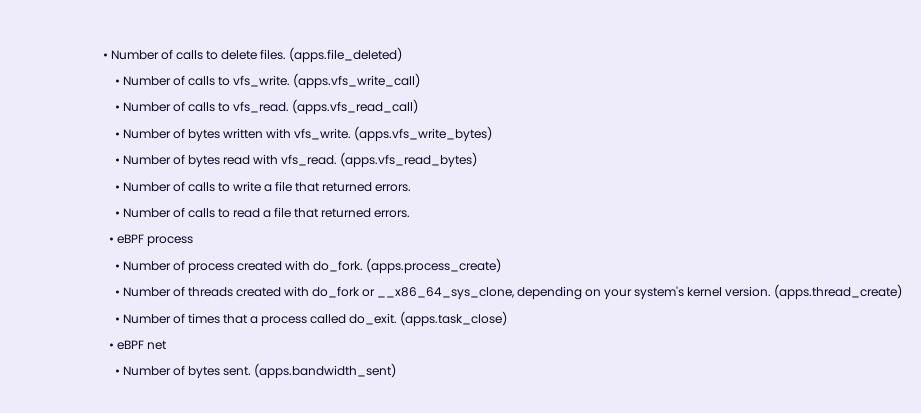• Number of calls to delete files. (apps.file_deleted)
    • Number of calls to vfs_write. (apps.vfs_write_call)
    • Number of calls to vfs_read. (apps.vfs_read_call)
    • Number of bytes written with vfs_write. (apps.vfs_write_bytes)
    • Number of bytes read with vfs_read. (apps.vfs_read_bytes)
    • Number of calls to write a file that returned errors.
    • Number of calls to read a file that returned errors.
  • eBPF process
    • Number of process created with do_fork. (apps.process_create)
    • Number of threads created with do_fork or __x86_64_sys_clone, depending on your system's kernel version. (apps.thread_create)
    • Number of times that a process called do_exit. (apps.task_close)
  • eBPF net
    • Number of bytes sent. (apps.bandwidth_sent)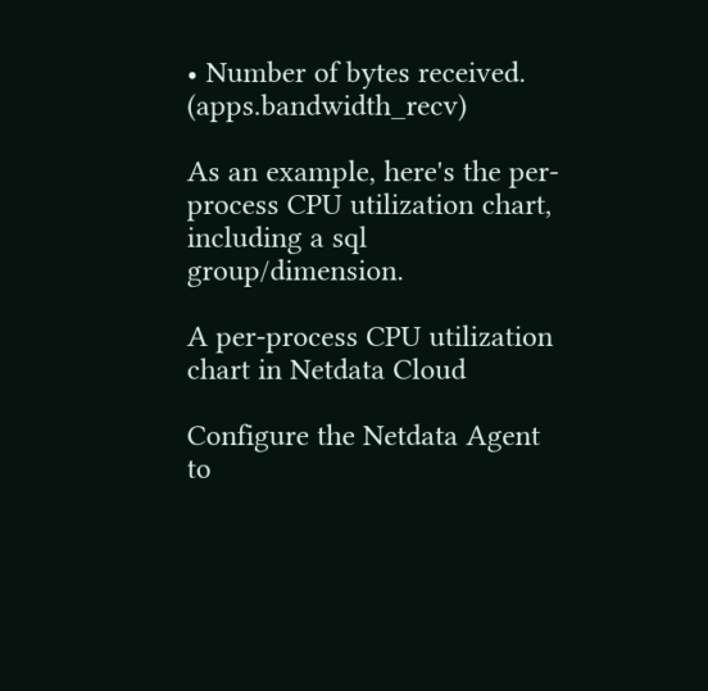• Number of bytes received. (apps.bandwidth_recv)

As an example, here's the per-process CPU utilization chart, including a sql group/dimension.

A per-process CPU utilization chart in Netdata Cloud

Configure the Netdata Agent to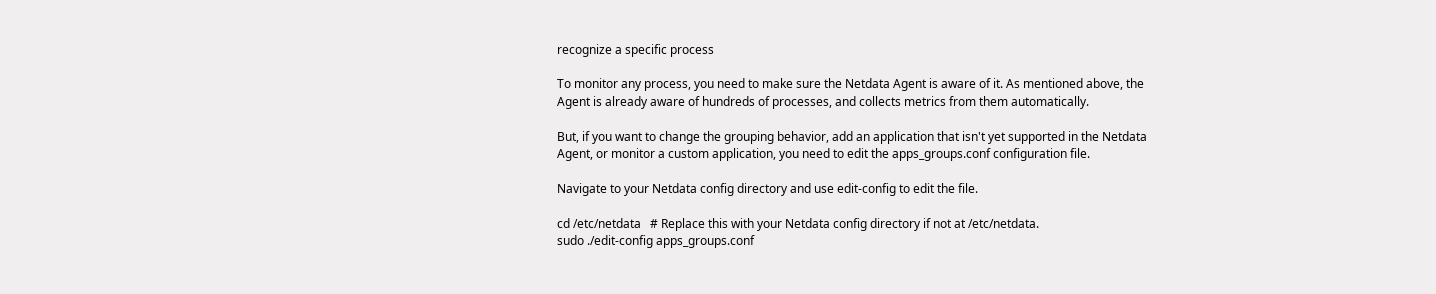recognize a specific process

To monitor any process, you need to make sure the Netdata Agent is aware of it. As mentioned above, the Agent is already aware of hundreds of processes, and collects metrics from them automatically.

But, if you want to change the grouping behavior, add an application that isn't yet supported in the Netdata Agent, or monitor a custom application, you need to edit the apps_groups.conf configuration file.

Navigate to your Netdata config directory and use edit-config to edit the file.

cd /etc/netdata   # Replace this with your Netdata config directory if not at /etc/netdata.
sudo ./edit-config apps_groups.conf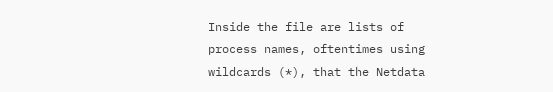Inside the file are lists of process names, oftentimes using wildcards (*), that the Netdata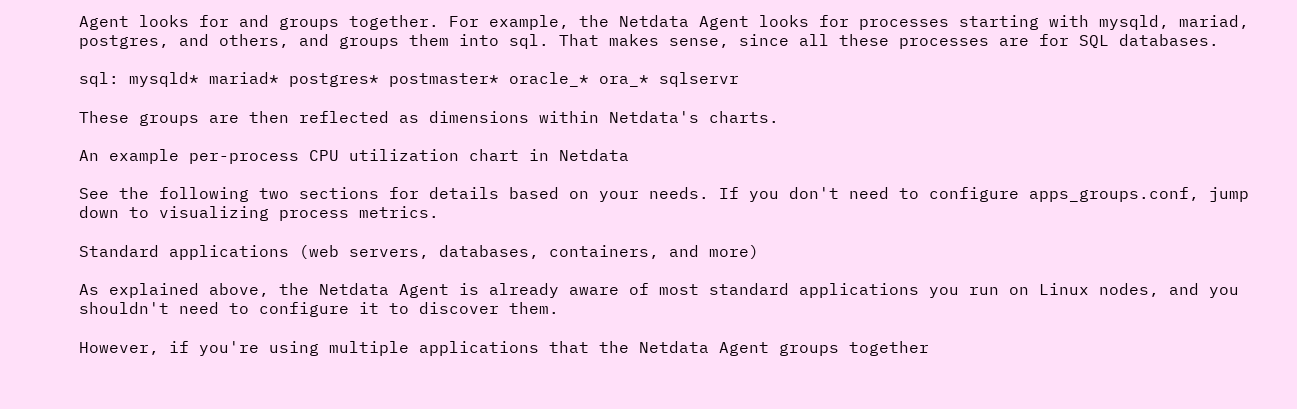Agent looks for and groups together. For example, the Netdata Agent looks for processes starting with mysqld, mariad, postgres, and others, and groups them into sql. That makes sense, since all these processes are for SQL databases.

sql: mysqld* mariad* postgres* postmaster* oracle_* ora_* sqlservr

These groups are then reflected as dimensions within Netdata's charts.

An example per-process CPU utilization chart in Netdata

See the following two sections for details based on your needs. If you don't need to configure apps_groups.conf, jump down to visualizing process metrics.

Standard applications (web servers, databases, containers, and more)

As explained above, the Netdata Agent is already aware of most standard applications you run on Linux nodes, and you shouldn't need to configure it to discover them.

However, if you're using multiple applications that the Netdata Agent groups together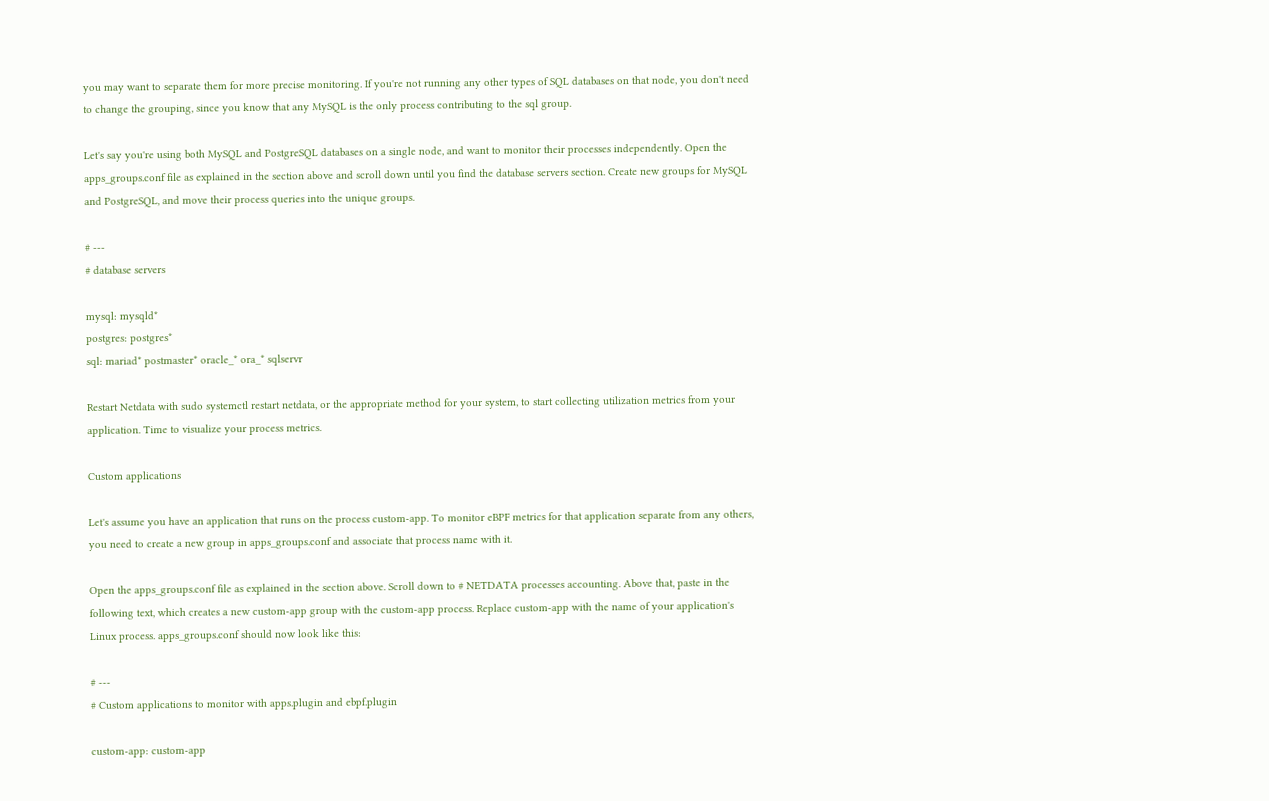you may want to separate them for more precise monitoring. If you're not running any other types of SQL databases on that node, you don't need to change the grouping, since you know that any MySQL is the only process contributing to the sql group.

Let's say you're using both MySQL and PostgreSQL databases on a single node, and want to monitor their processes independently. Open the apps_groups.conf file as explained in the section above and scroll down until you find the database servers section. Create new groups for MySQL and PostgreSQL, and move their process queries into the unique groups.

# ---
# database servers

mysql: mysqld*
postgres: postgres*
sql: mariad* postmaster* oracle_* ora_* sqlservr

Restart Netdata with sudo systemctl restart netdata, or the appropriate method for your system, to start collecting utilization metrics from your application. Time to visualize your process metrics.

Custom applications

Let's assume you have an application that runs on the process custom-app. To monitor eBPF metrics for that application separate from any others, you need to create a new group in apps_groups.conf and associate that process name with it.

Open the apps_groups.conf file as explained in the section above. Scroll down to # NETDATA processes accounting. Above that, paste in the following text, which creates a new custom-app group with the custom-app process. Replace custom-app with the name of your application's Linux process. apps_groups.conf should now look like this:

# ---
# Custom applications to monitor with apps.plugin and ebpf.plugin

custom-app: custom-app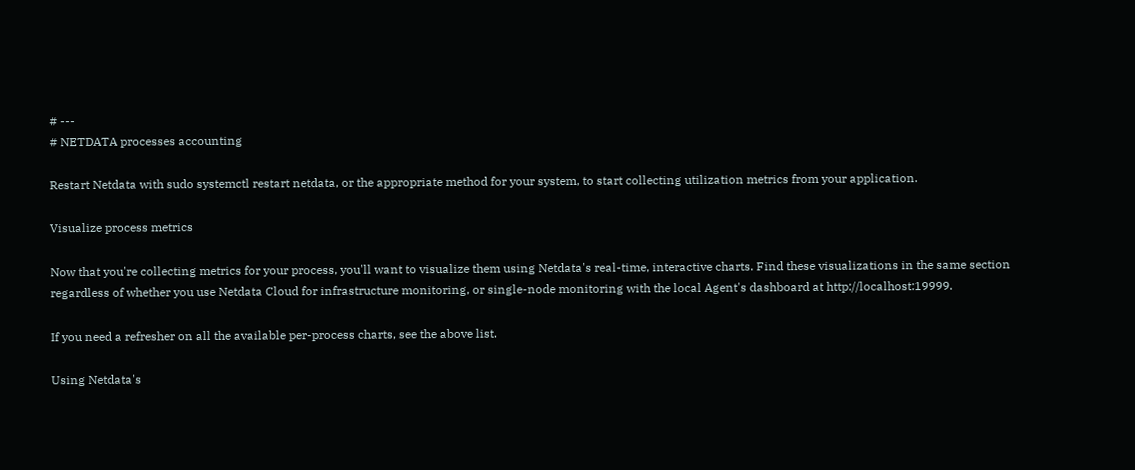# ---
# NETDATA processes accounting

Restart Netdata with sudo systemctl restart netdata, or the appropriate method for your system, to start collecting utilization metrics from your application.

Visualize process metrics

Now that you're collecting metrics for your process, you'll want to visualize them using Netdata's real-time, interactive charts. Find these visualizations in the same section regardless of whether you use Netdata Cloud for infrastructure monitoring, or single-node monitoring with the local Agent's dashboard at http://localhost:19999.

If you need a refresher on all the available per-process charts, see the above list.

Using Netdata's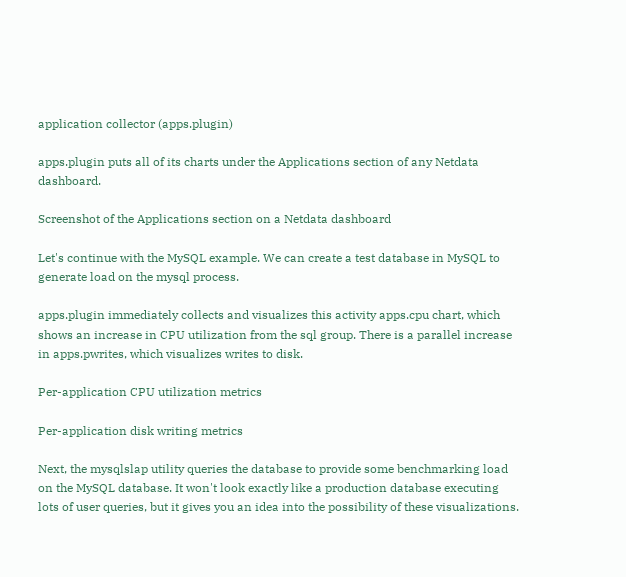application collector (apps.plugin)

apps.plugin puts all of its charts under the Applications section of any Netdata dashboard.

Screenshot of the Applications section on a Netdata dashboard

Let's continue with the MySQL example. We can create a test database in MySQL to generate load on the mysql process.

apps.plugin immediately collects and visualizes this activity apps.cpu chart, which shows an increase in CPU utilization from the sql group. There is a parallel increase in apps.pwrites, which visualizes writes to disk.

Per-application CPU utilization metrics

Per-application disk writing metrics

Next, the mysqlslap utility queries the database to provide some benchmarking load on the MySQL database. It won't look exactly like a production database executing lots of user queries, but it gives you an idea into the possibility of these visualizations.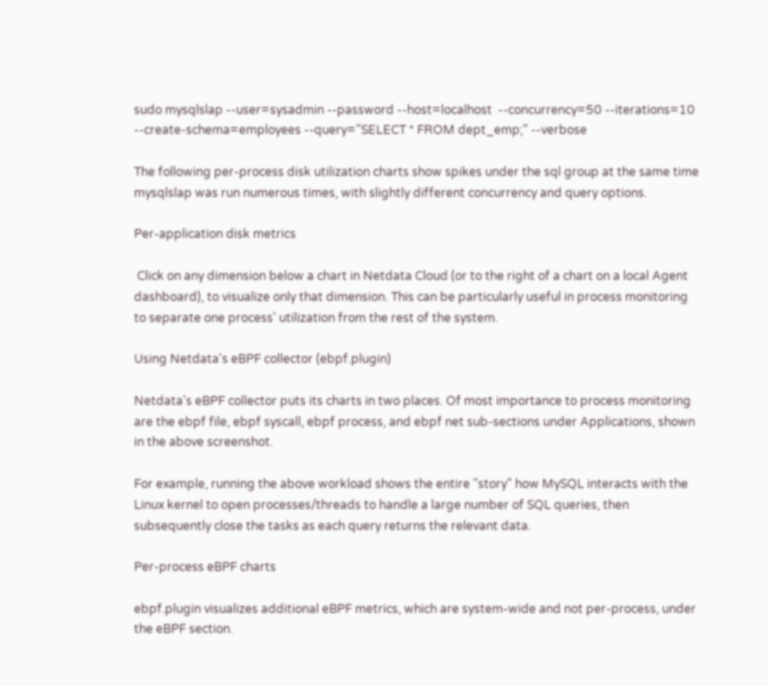sudo mysqlslap --user=sysadmin --password --host=localhost  --concurrency=50 --iterations=10 --create-schema=employees --query="SELECT * FROM dept_emp;" --verbose

The following per-process disk utilization charts show spikes under the sql group at the same time mysqlslap was run numerous times, with slightly different concurrency and query options.

Per-application disk metrics

 Click on any dimension below a chart in Netdata Cloud (or to the right of a chart on a local Agent dashboard), to visualize only that dimension. This can be particularly useful in process monitoring to separate one process' utilization from the rest of the system.

Using Netdata's eBPF collector (ebpf.plugin)

Netdata's eBPF collector puts its charts in two places. Of most importance to process monitoring are the ebpf file, ebpf syscall, ebpf process, and ebpf net sub-sections under Applications, shown in the above screenshot.

For example, running the above workload shows the entire "story" how MySQL interacts with the Linux kernel to open processes/threads to handle a large number of SQL queries, then subsequently close the tasks as each query returns the relevant data.

Per-process eBPF charts

ebpf.plugin visualizes additional eBPF metrics, which are system-wide and not per-process, under the eBPF section.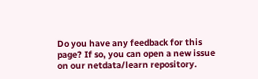Do you have any feedback for this page? If so, you can open a new issue on our netdata/learn repository.